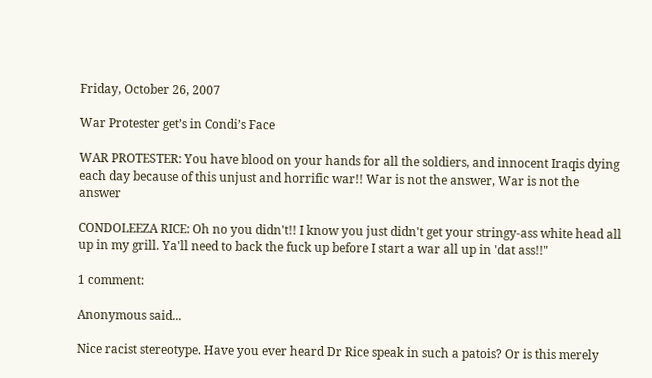Friday, October 26, 2007

War Protester get’s in Condi’s Face

WAR PROTESTER: You have blood on your hands for all the soldiers, and innocent Iraqis dying each day because of this unjust and horrific war!! War is not the answer, War is not the answer

CONDOLEEZA RICE: Oh no you didn't!! I know you just didn't get your stringy-ass white head all up in my grill. Ya'll need to back the fuck up before I start a war all up in 'dat ass!!"

1 comment:

Anonymous said...

Nice racist stereotype. Have you ever heard Dr Rice speak in such a patois? Or is this merely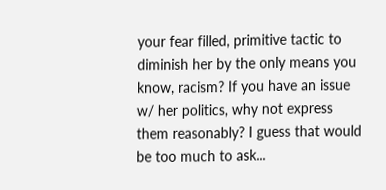your fear filled, primitive tactic to diminish her by the only means you know, racism? If you have an issue w/ her politics, why not express them reasonably? I guess that would be too much to ask...